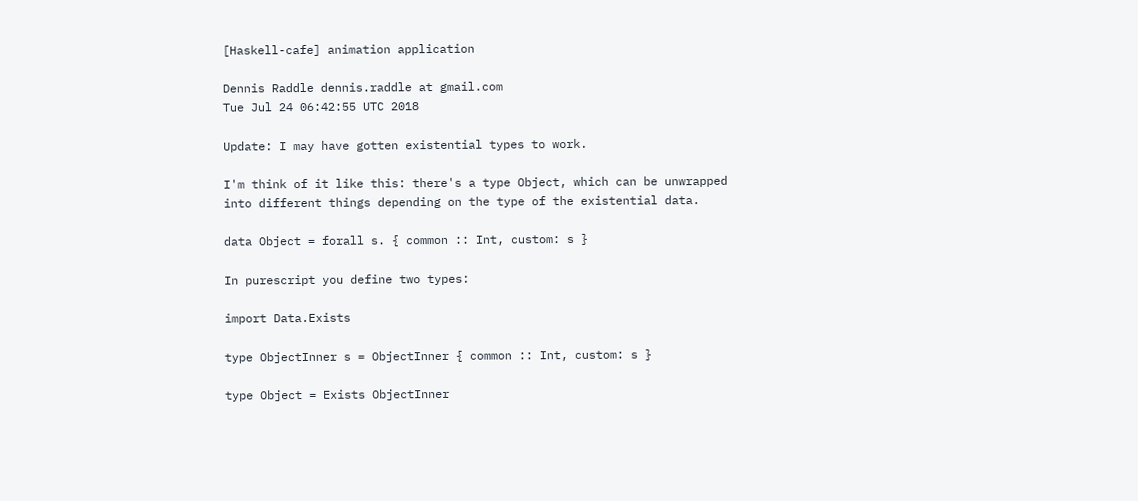[Haskell-cafe] animation application

Dennis Raddle dennis.raddle at gmail.com
Tue Jul 24 06:42:55 UTC 2018

Update: I may have gotten existential types to work.

I'm think of it like this: there's a type Object, which can be unwrapped
into different things depending on the type of the existential data.

data Object = forall s. { common :: Int, custom: s }

In purescript you define two types:

import Data.Exists

type ObjectInner s = ObjectInner { common :: Int, custom: s }

type Object = Exists ObjectInner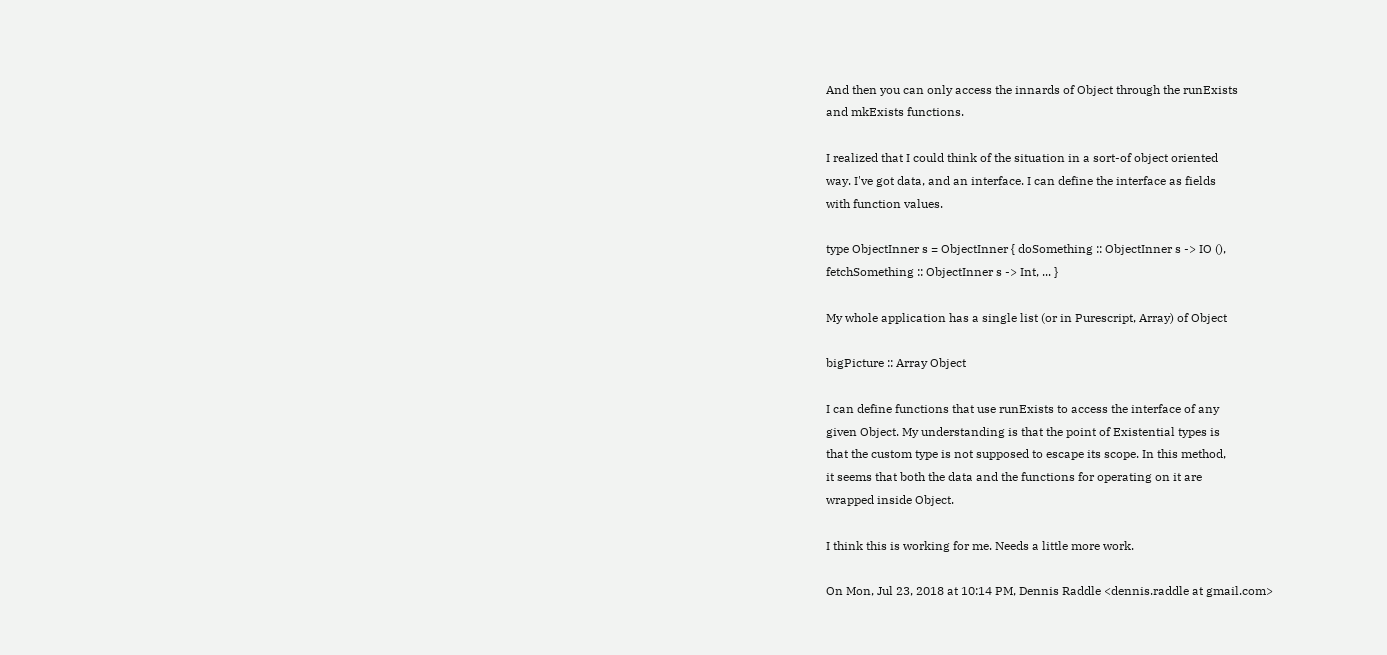And then you can only access the innards of Object through the runExists
and mkExists functions.

I realized that I could think of the situation in a sort-of object oriented
way. I've got data, and an interface. I can define the interface as fields
with function values.

type ObjectInner s = ObjectInner { doSomething :: ObjectInner s -> IO (),
fetchSomething :: ObjectInner s -> Int, ... }

My whole application has a single list (or in Purescript, Array) of Object

bigPicture :: Array Object

I can define functions that use runExists to access the interface of any
given Object. My understanding is that the point of Existential types is
that the custom type is not supposed to escape its scope. In this method,
it seems that both the data and the functions for operating on it are
wrapped inside Object.

I think this is working for me. Needs a little more work.

On Mon, Jul 23, 2018 at 10:14 PM, Dennis Raddle <dennis.raddle at gmail.com>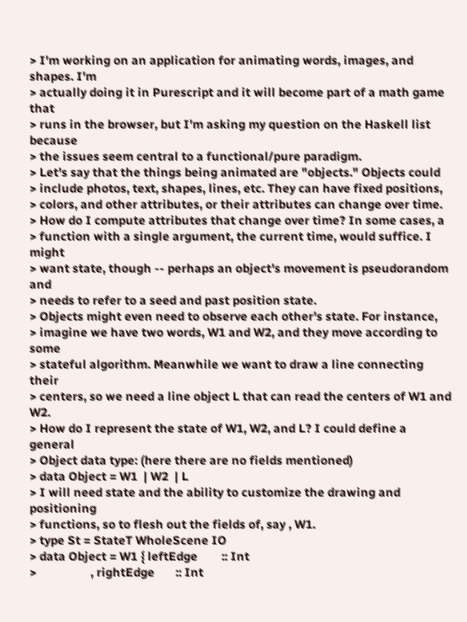> I'm working on an application for animating words, images, and shapes. I'm
> actually doing it in Purescript and it will become part of a math game that
> runs in the browser, but I'm asking my question on the Haskell list because
> the issues seem central to a functional/pure paradigm.
> Let's say that the things being animated are "objects." Objects could
> include photos, text, shapes, lines, etc. They can have fixed positions,
> colors, and other attributes, or their attributes can change over time.
> How do I compute attributes that change over time? In some cases, a
> function with a single argument, the current time, would suffice. I might
> want state, though -- perhaps an object's movement is pseudorandom and
> needs to refer to a seed and past position state.
> Objects might even need to observe each other's state. For instance,
> imagine we have two words, W1 and W2, and they move according to some
> stateful algorithm. Meanwhile we want to draw a line connecting their
> centers, so we need a line object L that can read the centers of W1 and W2.
> How do I represent the state of W1, W2, and L? I could define a general
> Object data type: (here there are no fields mentioned)
> data Object = W1  | W2  | L
> I will need state and the ability to customize the drawing and positioning
> functions, so to flesh out the fields of, say , W1.
> type St = StateT WholeScene IO
> data Object = W1 { leftEdge        :: Int
>                  , rightEdge       :: Int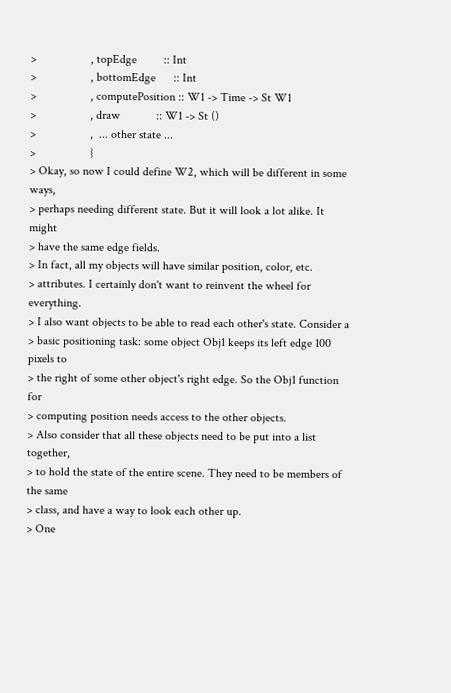>                  , topEdge         :: Int
>                  , bottomEdge      :: Int
>                  , computePosition :: W1 -> Time -> St W1
>                  , draw            :: W1 -> St ()
>                  ,  ... other state ...
>                  }
> Okay, so now I could define W2, which will be different in some ways,
> perhaps needing different state. But it will look a lot alike. It might
> have the same edge fields.
> In fact, all my objects will have similar position, color, etc.
> attributes. I certainly don't want to reinvent the wheel for everything.
> I also want objects to be able to read each other's state. Consider a
> basic positioning task: some object Obj1 keeps its left edge 100 pixels to
> the right of some other object's right edge. So the Obj1 function for
> computing position needs access to the other objects.
> Also consider that all these objects need to be put into a list together,
> to hold the state of the entire scene. They need to be members of the same
> class, and have a way to look each other up.
> One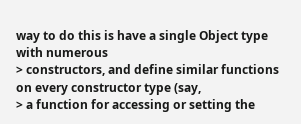way to do this is have a single Object type with numerous
> constructors, and define similar functions on every constructor type (say,
> a function for accessing or setting the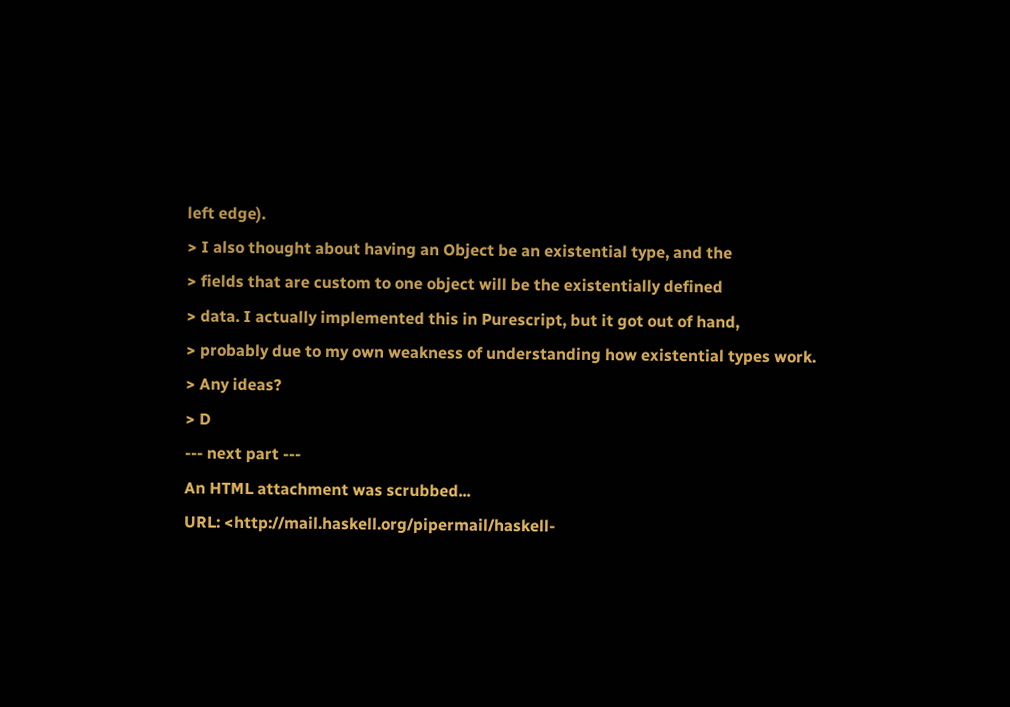left edge).
> I also thought about having an Object be an existential type, and the
> fields that are custom to one object will be the existentially defined
> data. I actually implemented this in Purescript, but it got out of hand,
> probably due to my own weakness of understanding how existential types work.
> Any ideas?
> D
--- next part ---
An HTML attachment was scrubbed...
URL: <http://mail.haskell.org/pipermail/haskell-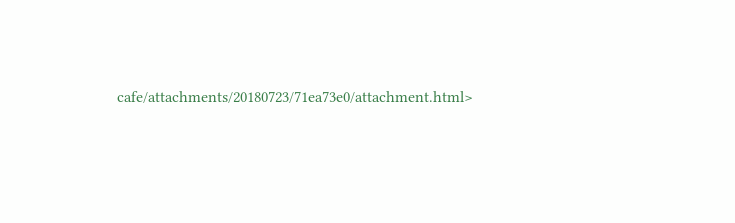cafe/attachments/20180723/71ea73e0/attachment.html>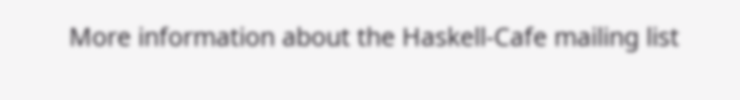More information about the Haskell-Cafe mailing list